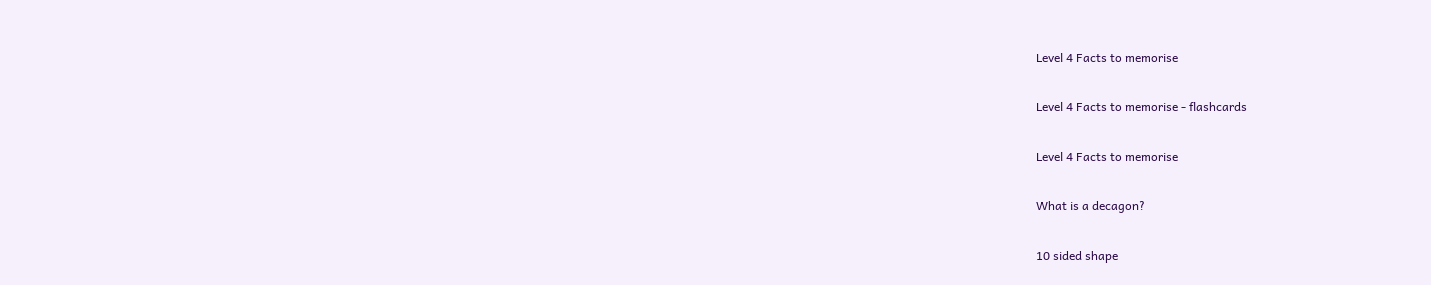Level 4 Facts to memorise

Level 4 Facts to memorise - flashcards

Level 4 Facts to memorise

What is a decagon?

10 sided shape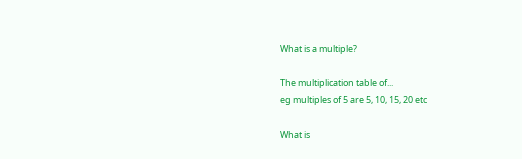What is a multiple?

The multiplication table of...
eg multiples of 5 are 5, 10, 15, 20 etc

What is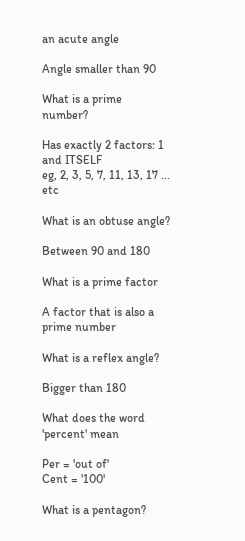an acute angle

Angle smaller than 90

What is a prime number?

Has exactly 2 factors: 1 and ITSELF
eg, 2, 3, 5, 7, 11, 13, 17 ... etc

What is an obtuse angle?

Between 90 and 180

What is a prime factor

A factor that is also a prime number

What is a reflex angle?

Bigger than 180

What does the word 'percent' mean

Per = 'out of'
Cent = '100'

What is a pentagon?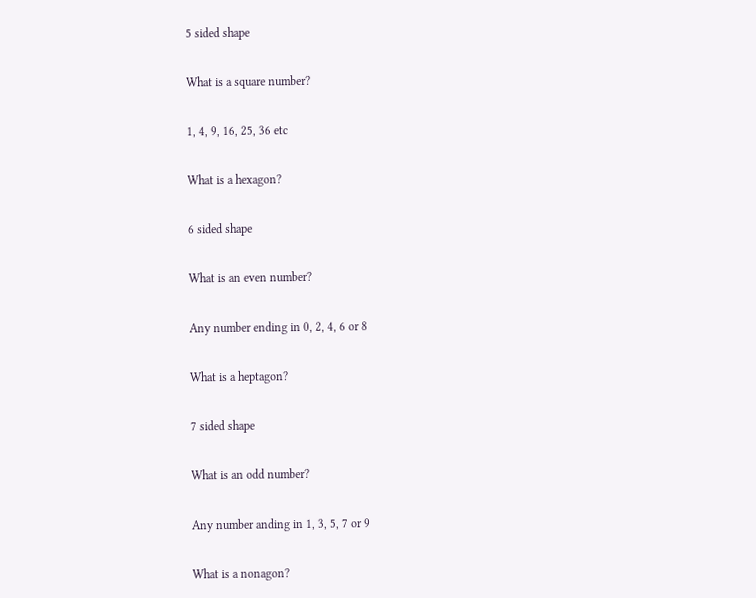5 sided shape

What is a square number?

1, 4, 9, 16, 25, 36 etc

What is a hexagon?

6 sided shape

What is an even number?

Any number ending in 0, 2, 4, 6 or 8

What is a heptagon?

7 sided shape

What is an odd number?

Any number anding in 1, 3, 5, 7 or 9

What is a nonagon?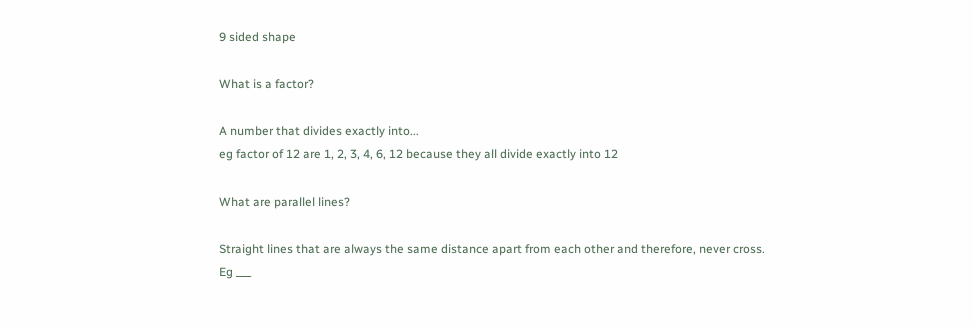9 sided shape

What is a factor?

A number that divides exactly into...
eg factor of 12 are 1, 2, 3, 4, 6, 12 because they all divide exactly into 12

What are parallel lines?

Straight lines that are always the same distance apart from each other and therefore, never cross.
Eg ___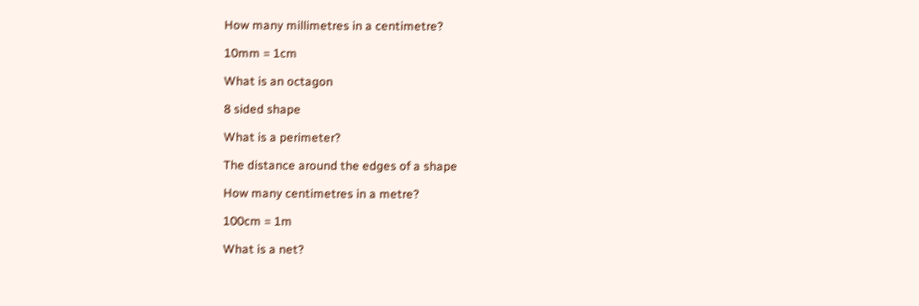How many millimetres in a centimetre?

10mm = 1cm

What is an octagon

8 sided shape

What is a perimeter?

The distance around the edges of a shape

How many centimetres in a metre?

100cm = 1m

What is a net?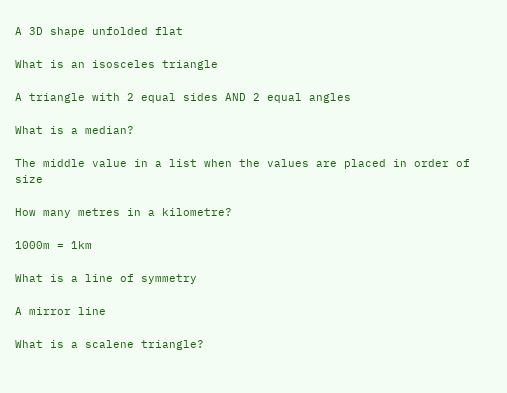A 3D shape unfolded flat

What is an isosceles triangle

A triangle with 2 equal sides AND 2 equal angles

What is a median?

The middle value in a list when the values are placed in order of size

How many metres in a kilometre?

1000m = 1km

What is a line of symmetry

A mirror line

What is a scalene triangle?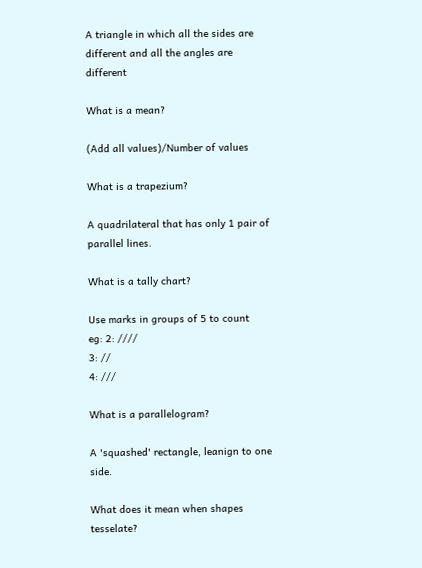A triangle in which all the sides are different and all the angles are different

What is a mean?

(Add all values)/Number of values

What is a trapezium?

A quadrilateral that has only 1 pair of parallel lines.

What is a tally chart?

Use marks in groups of 5 to count
eg: 2: ////
3: //
4: ///

What is a parallelogram?

A 'squashed' rectangle, leanign to one side.

What does it mean when shapes tesselate?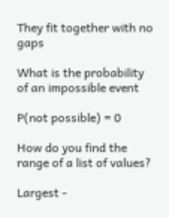They fit together with no gaps

What is the probability of an impossible event

P(not possible) = 0

How do you find the range of a list of values?

Largest -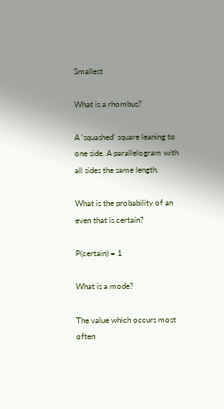Smallest

What is a rhombus?

A 'squashed' square leaning to one side. A parallelogram with all sides the same length.

What is the probability of an even that is certain?

P(certain) = 1

What is a mode?

The value which occurs most often